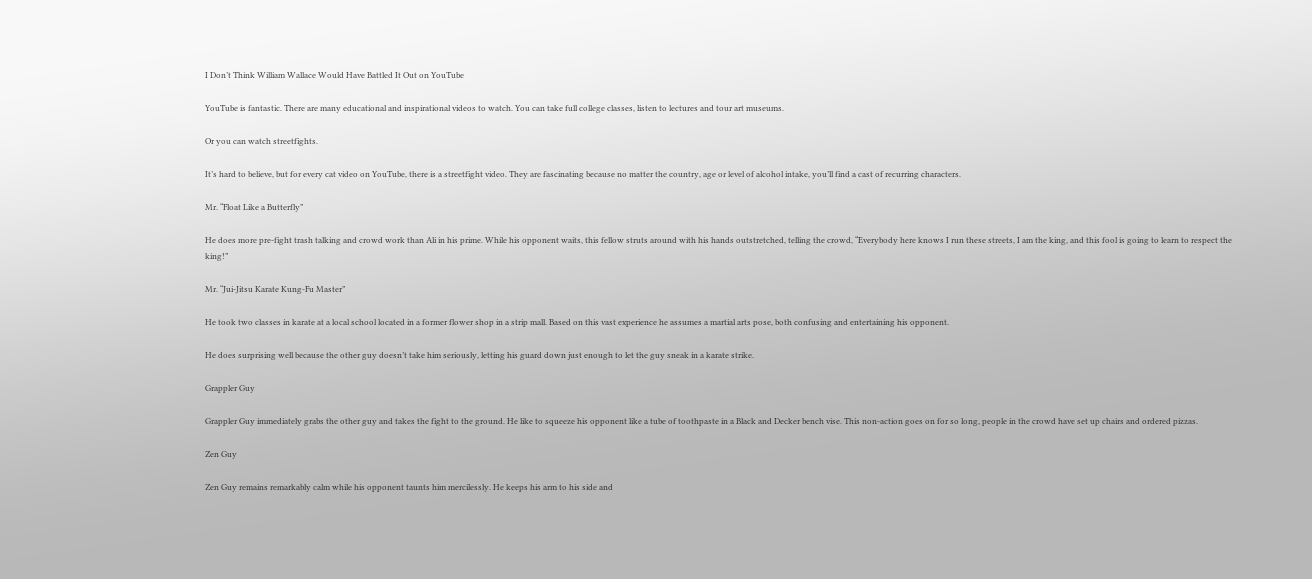I Don’t Think William Wallace Would Have Battled It Out on YouTube

YouTube is fantastic. There are many educational and inspirational videos to watch. You can take full college classes, listen to lectures and tour art museums.

Or you can watch streetfights.

It’s hard to believe, but for every cat video on YouTube, there is a streetfight video. They are fascinating because no matter the country, age or level of alcohol intake, you’ll find a cast of recurring characters.

Mr. “Float Like a Butterfly”

He does more pre-fight trash talking and crowd work than Ali in his prime. While his opponent waits, this fellow struts around with his hands outstretched, telling the crowd, “Everybody here knows I run these streets, I am the king, and this fool is going to learn to respect the king!”

Mr. “Jui-Jitsu Karate Kung-Fu Master”

He took two classes in karate at a local school located in a former flower shop in a strip mall. Based on this vast experience he assumes a martial arts pose, both confusing and entertaining his opponent.

He does surprising well because the other guy doesn’t take him seriously, letting his guard down just enough to let the guy sneak in a karate strike.

Grappler Guy

Grappler Guy immediately grabs the other guy and takes the fight to the ground. He like to squeeze his opponent like a tube of toothpaste in a Black and Decker bench vise. This non-action goes on for so long, people in the crowd have set up chairs and ordered pizzas.

Zen Guy

Zen Guy remains remarkably calm while his opponent taunts him mercilessly. He keeps his arm to his side and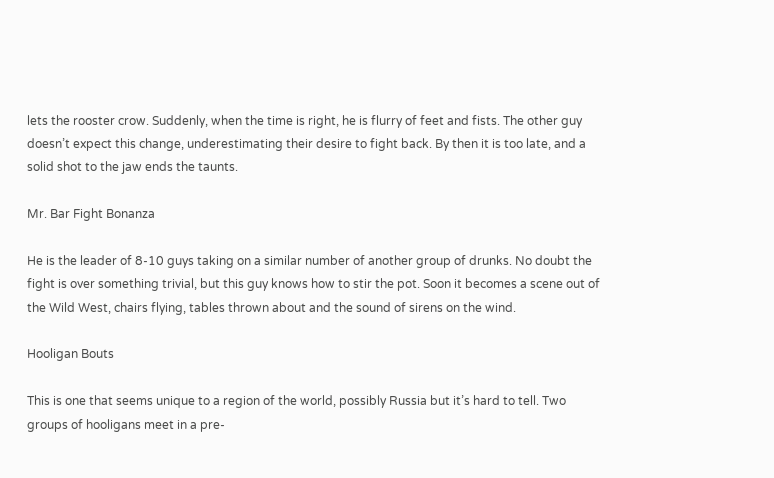lets the rooster crow. Suddenly, when the time is right, he is flurry of feet and fists. The other guy doesn’t expect this change, underestimating their desire to fight back. By then it is too late, and a solid shot to the jaw ends the taunts.

Mr. Bar Fight Bonanza

He is the leader of 8-10 guys taking on a similar number of another group of drunks. No doubt the fight is over something trivial, but this guy knows how to stir the pot. Soon it becomes a scene out of the Wild West, chairs flying, tables thrown about and the sound of sirens on the wind.

Hooligan Bouts

This is one that seems unique to a region of the world, possibly Russia but it’s hard to tell. Two groups of hooligans meet in a pre-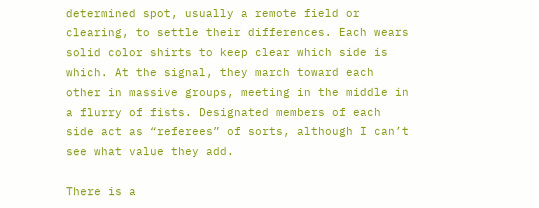determined spot, usually a remote field or clearing, to settle their differences. Each wears solid color shirts to keep clear which side is which. At the signal, they march toward each other in massive groups, meeting in the middle in a flurry of fists. Designated members of each side act as “referees” of sorts, although I can’t see what value they add.

There is a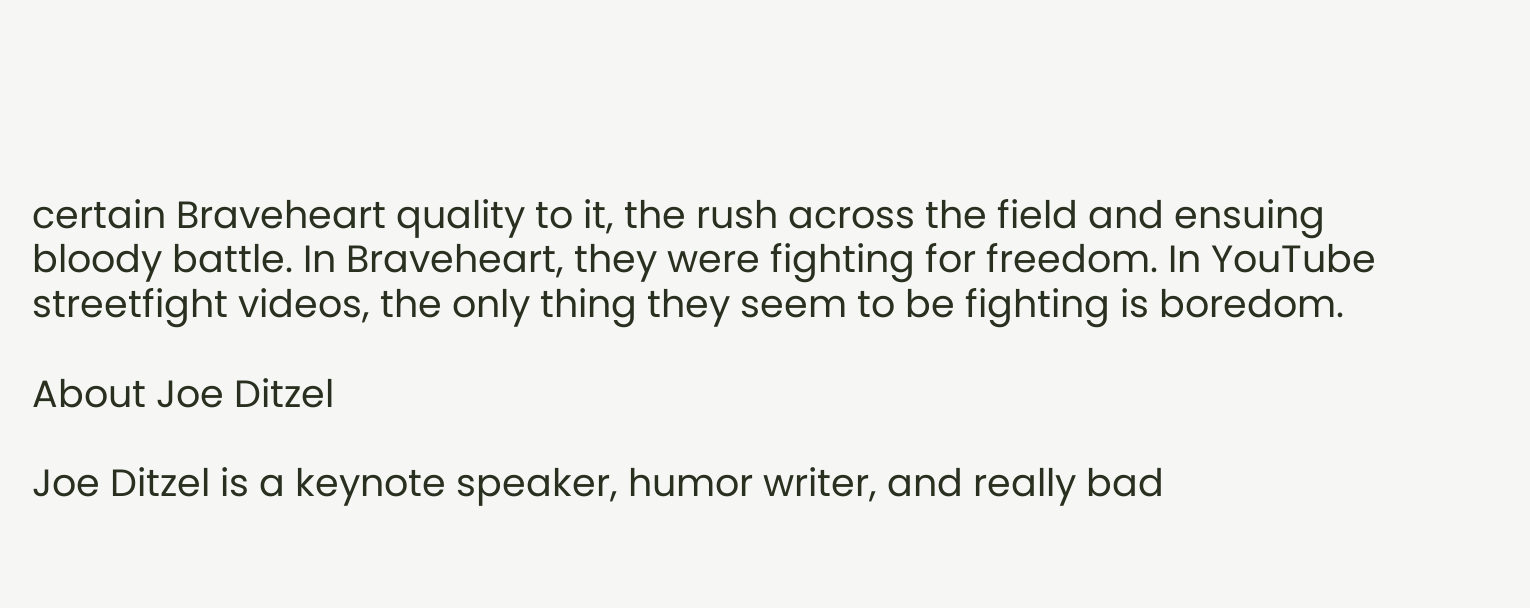certain Braveheart quality to it, the rush across the field and ensuing bloody battle. In Braveheart, they were fighting for freedom. In YouTube streetfight videos, the only thing they seem to be fighting is boredom.

About Joe Ditzel

Joe Ditzel is a keynote speaker, humor writer, and really bad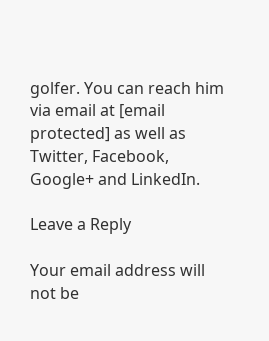golfer. You can reach him via email at [email protected] as well as Twitter, Facebook, Google+ and LinkedIn.

Leave a Reply

Your email address will not be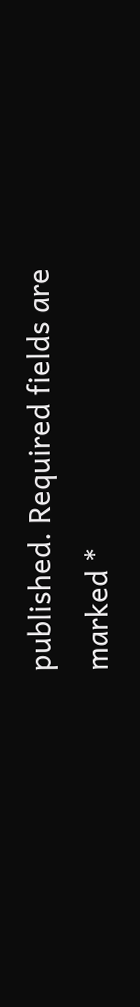published. Required fields are marked *